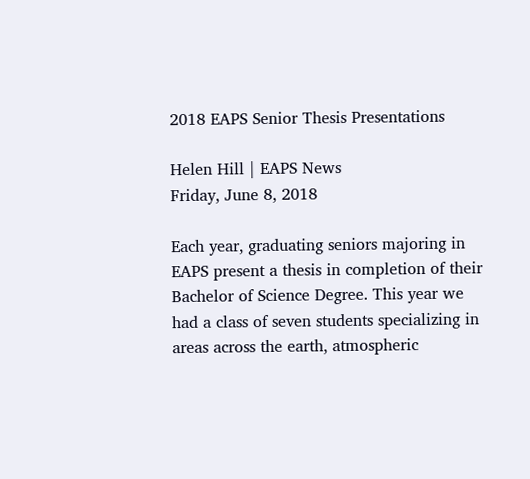2018 EAPS Senior Thesis Presentations

Helen Hill | EAPS News
Friday, June 8, 2018

Each year, graduating seniors majoring in EAPS present a thesis in completion of their Bachelor of Science Degree. This year we had a class of seven students specializing in areas across the earth, atmospheric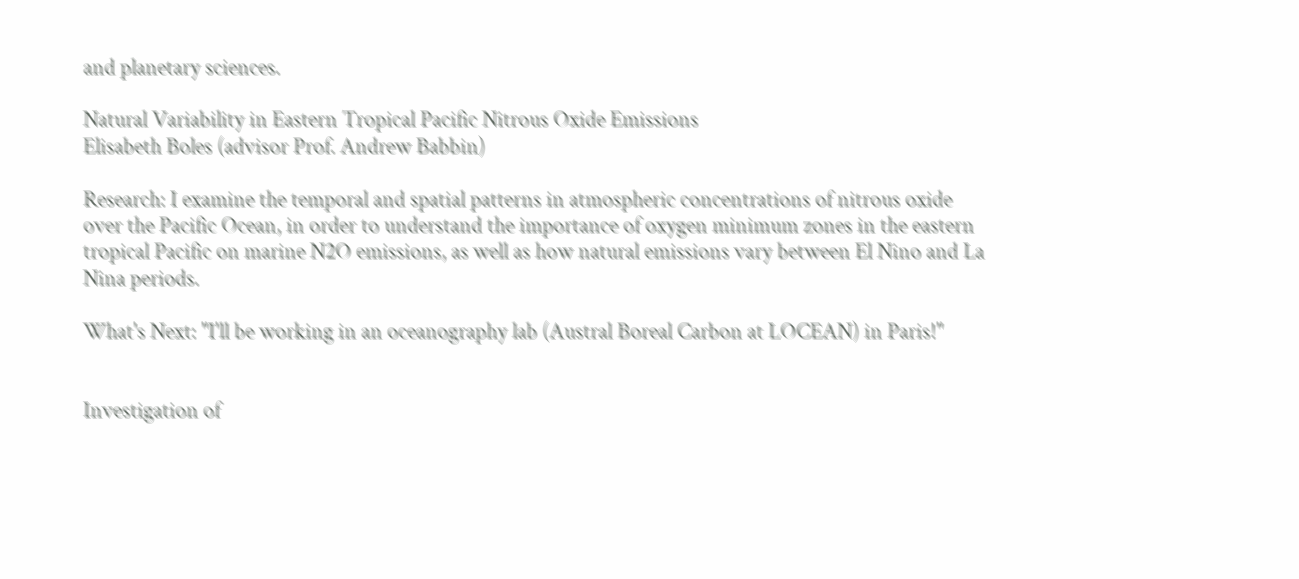and planetary sciences.

Natural Variability in Eastern Tropical Pacific Nitrous Oxide Emissions
Elisabeth Boles (advisor Prof. Andrew Babbin)

Research: I examine the temporal and spatial patterns in atmospheric concentrations of nitrous oxide over the Pacific Ocean, in order to understand the importance of oxygen minimum zones in the eastern tropical Pacific on marine N2O emissions, as well as how natural emissions vary between El Nino and La Nina periods.

What's Next: "I'll be working in an oceanography lab (Austral Boreal Carbon at LOCEAN) in Paris!"


Investigation of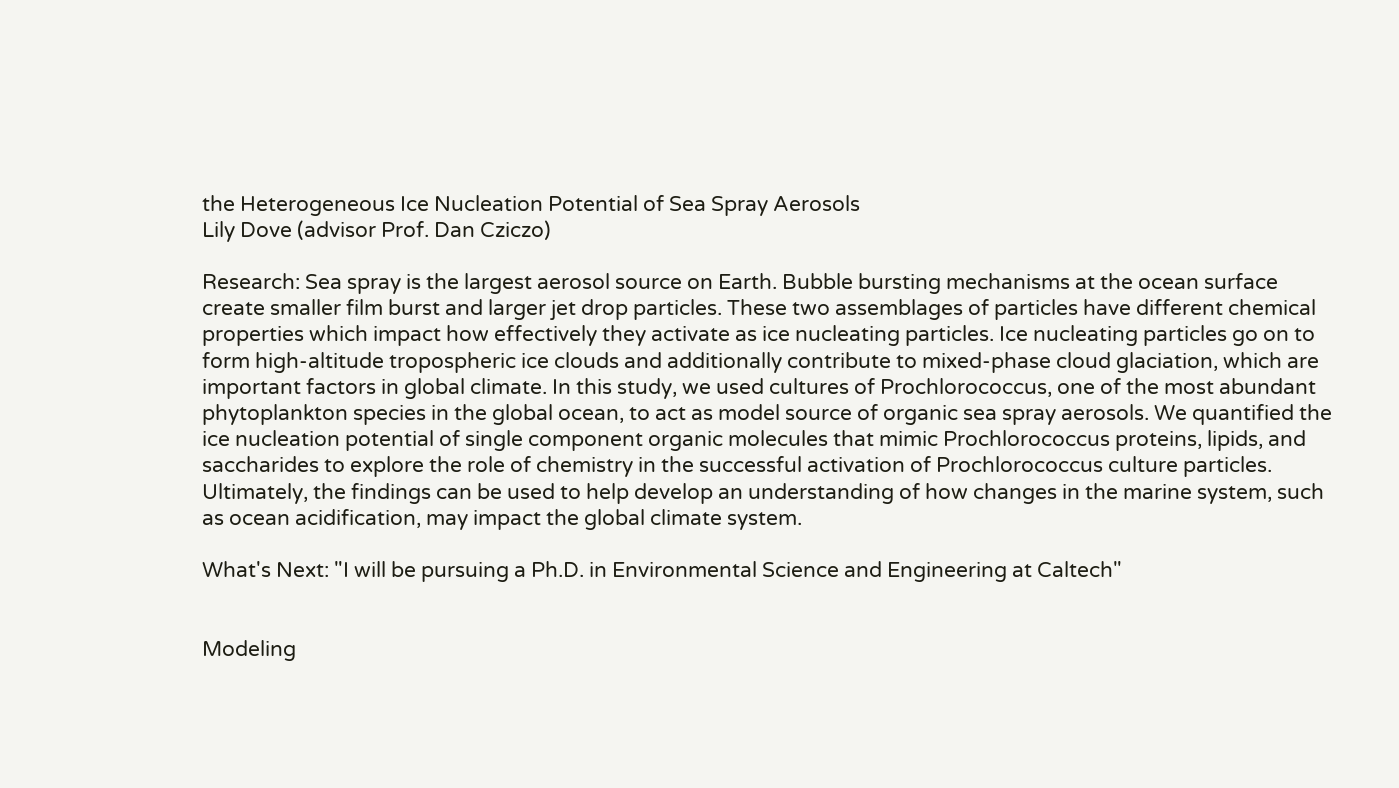the Heterogeneous Ice Nucleation Potential of Sea Spray Aerosols
Lily Dove (advisor Prof. Dan Cziczo)

Research: Sea spray is the largest aerosol source on Earth. Bubble bursting mechanisms at the ocean surface create smaller film burst and larger jet drop particles. These two assemblages of particles have different chemical properties which impact how effectively they activate as ice nucleating particles. Ice nucleating particles go on to form high-altitude tropospheric ice clouds and additionally contribute to mixed-phase cloud glaciation, which are important factors in global climate. In this study, we used cultures of Prochlorococcus, one of the most abundant phytoplankton species in the global ocean, to act as model source of organic sea spray aerosols. We quantified the ice nucleation potential of single component organic molecules that mimic Prochlorococcus proteins, lipids, and saccharides to explore the role of chemistry in the successful activation of Prochlorococcus culture particles. Ultimately, the findings can be used to help develop an understanding of how changes in the marine system, such as ocean acidification, may impact the global climate system.

What's Next: "I will be pursuing a Ph.D. in Environmental Science and Engineering at Caltech"


Modeling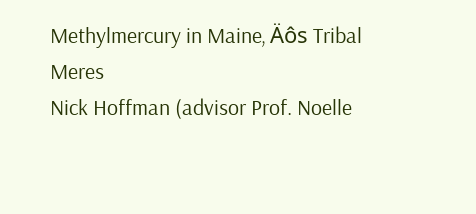Methylmercury in Maine‚ Äôs Tribal Meres
Nick Hoffman (advisor Prof. Noelle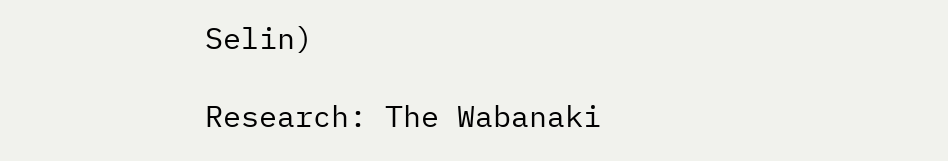Selin)

Research: The Wabanaki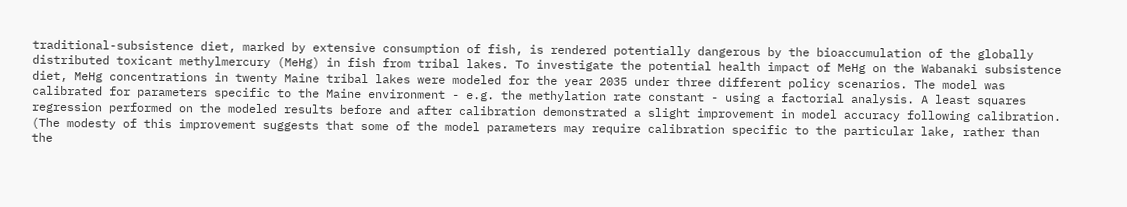traditional-subsistence diet, marked by extensive consumption of fish, is rendered potentially dangerous by the bioaccumulation of the globally distributed toxicant methylmercury (MeHg) in fish from tribal lakes. To investigate the potential health impact of MeHg on the Wabanaki subsistence diet, MeHg concentrations in twenty Maine tribal lakes were modeled for the year 2035 under three different policy scenarios. The model was calibrated for parameters specific to the Maine environment - e.g. the methylation rate constant - using a factorial analysis. A least squares regression performed on the modeled results before and after calibration demonstrated a slight improvement in model accuracy following calibration. (The modesty of this improvement suggests that some of the model parameters may require calibration specific to the particular lake, rather than the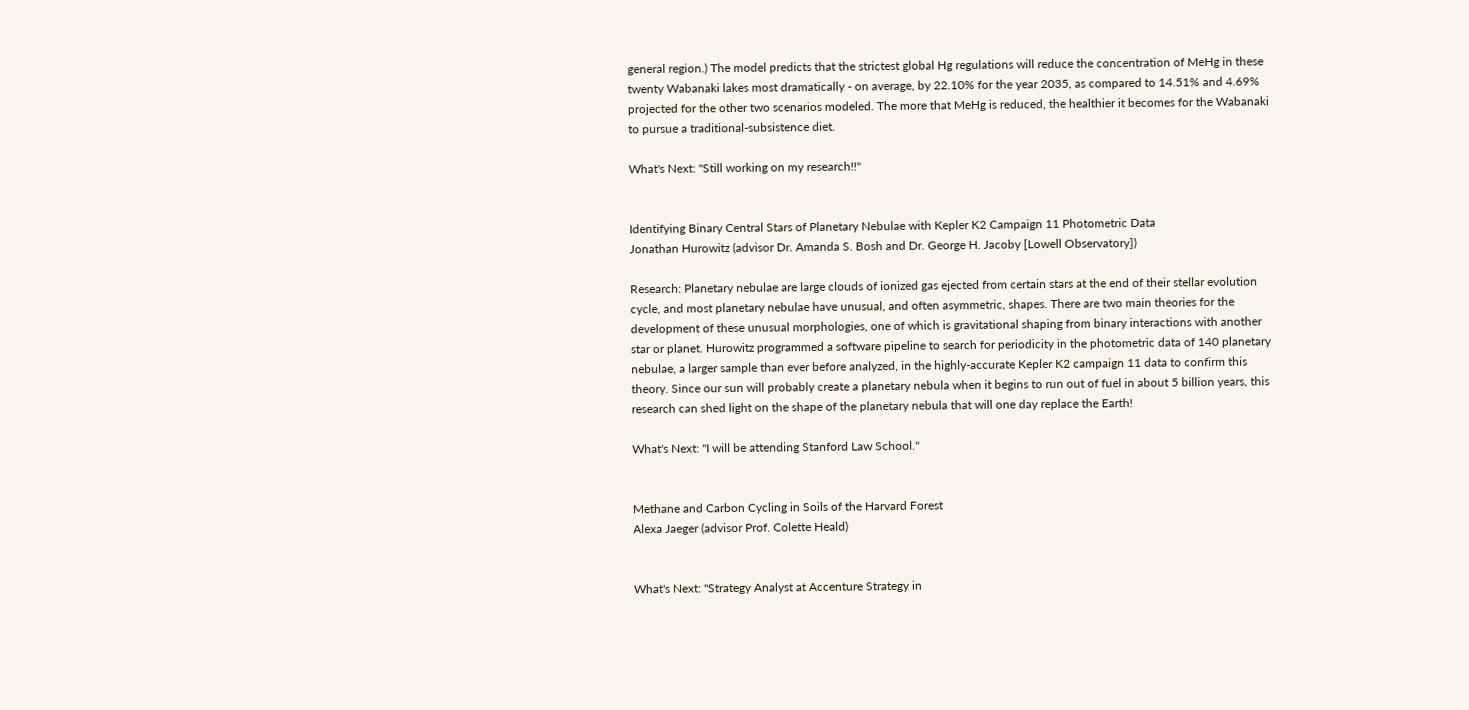general region.) The model predicts that the strictest global Hg regulations will reduce the concentration of MeHg in these twenty Wabanaki lakes most dramatically - on average, by 22.10% for the year 2035, as compared to 14.51% and 4.69% projected for the other two scenarios modeled. The more that MeHg is reduced, the healthier it becomes for the Wabanaki to pursue a traditional-subsistence diet.

What's Next: "Still working on my research!!"


Identifying Binary Central Stars of Planetary Nebulae with Kepler K2 Campaign 11 Photometric Data
Jonathan Hurowitz (advisor Dr. Amanda S. Bosh and Dr. George H. Jacoby [Lowell Observatory])

Research: Planetary nebulae are large clouds of ionized gas ejected from certain stars at the end of their stellar evolution cycle, and most planetary nebulae have unusual, and often asymmetric, shapes. There are two main theories for the development of these unusual morphologies, one of which is gravitational shaping from binary interactions with another star or planet. Hurowitz programmed a software pipeline to search for periodicity in the photometric data of 140 planetary nebulae, a larger sample than ever before analyzed, in the highly-accurate Kepler K2 campaign 11 data to confirm this theory. Since our sun will probably create a planetary nebula when it begins to run out of fuel in about 5 billion years, this research can shed light on the shape of the planetary nebula that will one day replace the Earth!

What's Next: "I will be attending Stanford Law School."


Methane and Carbon Cycling in Soils of the Harvard Forest
Alexa Jaeger (advisor Prof. Colette Heald)


What's Next: "Strategy Analyst at Accenture Strategy in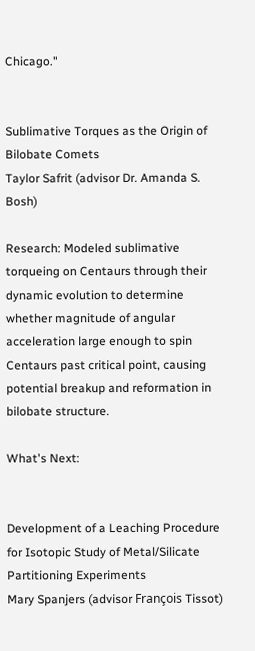Chicago."


Sublimative Torques as the Origin of Bilobate Comets
Taylor Safrit (advisor Dr. Amanda S. Bosh)

Research: Modeled sublimative torqueing on Centaurs through their dynamic evolution to determine whether magnitude of angular acceleration large enough to spin Centaurs past critical point, causing potential breakup and reformation in bilobate structure.

What's Next:


Development of a Leaching Procedure for Isotopic Study of Metal/Silicate Partitioning Experiments
Mary Spanjers (advisor François Tissot)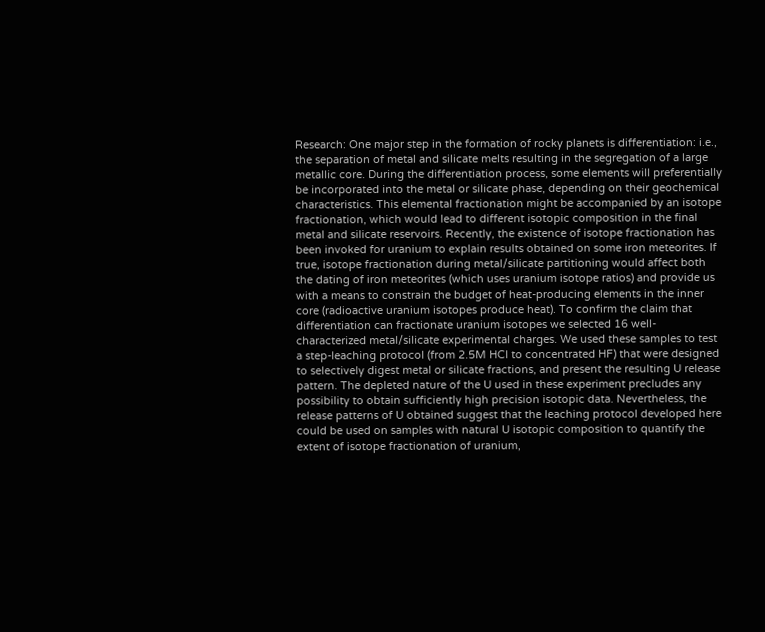Research: One major step in the formation of rocky planets is differentiation: i.e., the separation of metal and silicate melts resulting in the segregation of a large metallic core. During the differentiation process, some elements will preferentially be incorporated into the metal or silicate phase, depending on their geochemical characteristics. This elemental fractionation might be accompanied by an isotope fractionation, which would lead to different isotopic composition in the final metal and silicate reservoirs. Recently, the existence of isotope fractionation has been invoked for uranium to explain results obtained on some iron meteorites. If true, isotope fractionation during metal/silicate partitioning would affect both the dating of iron meteorites (which uses uranium isotope ratios) and provide us with a means to constrain the budget of heat-producing elements in the inner core (radioactive uranium isotopes produce heat). To confirm the claim that differentiation can fractionate uranium isotopes we selected 16 well-characterized metal/silicate experimental charges. We used these samples to test a step-leaching protocol (from 2.5M HCl to concentrated HF) that were designed to selectively digest metal or silicate fractions, and present the resulting U release pattern. The depleted nature of the U used in these experiment precludes any possibility to obtain sufficiently high precision isotopic data. Nevertheless, the release patterns of U obtained suggest that the leaching protocol developed here could be used on samples with natural U isotopic composition to quantify the extent of isotope fractionation of uranium,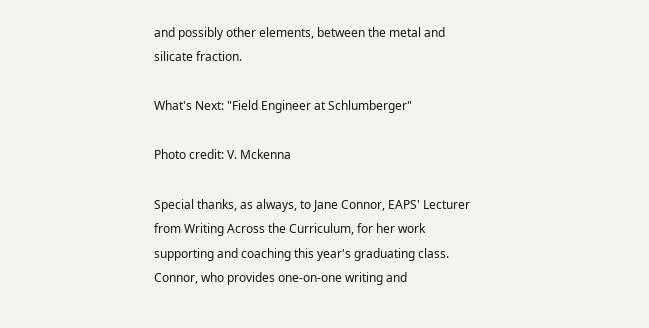and possibly other elements, between the metal and silicate fraction.

What's Next: "Field Engineer at Schlumberger"

Photo credit: V. Mckenna

Special thanks, as always, to Jane Connor, EAPS' Lecturer from Writing Across the Curriculum, for her work supporting and coaching this year's graduating class. Connor, who provides one-on-one writing and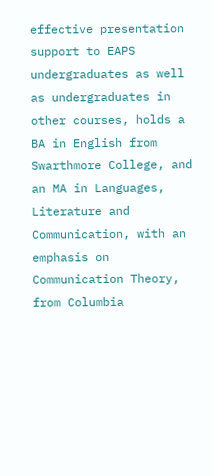effective presentation support to EAPS undergraduates as well as undergraduates in other courses, holds a BA in English from Swarthmore College, and an MA in Languages, Literature and Communication, with an emphasis on Communication Theory, from Columbia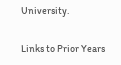University.

Links to Prior Years